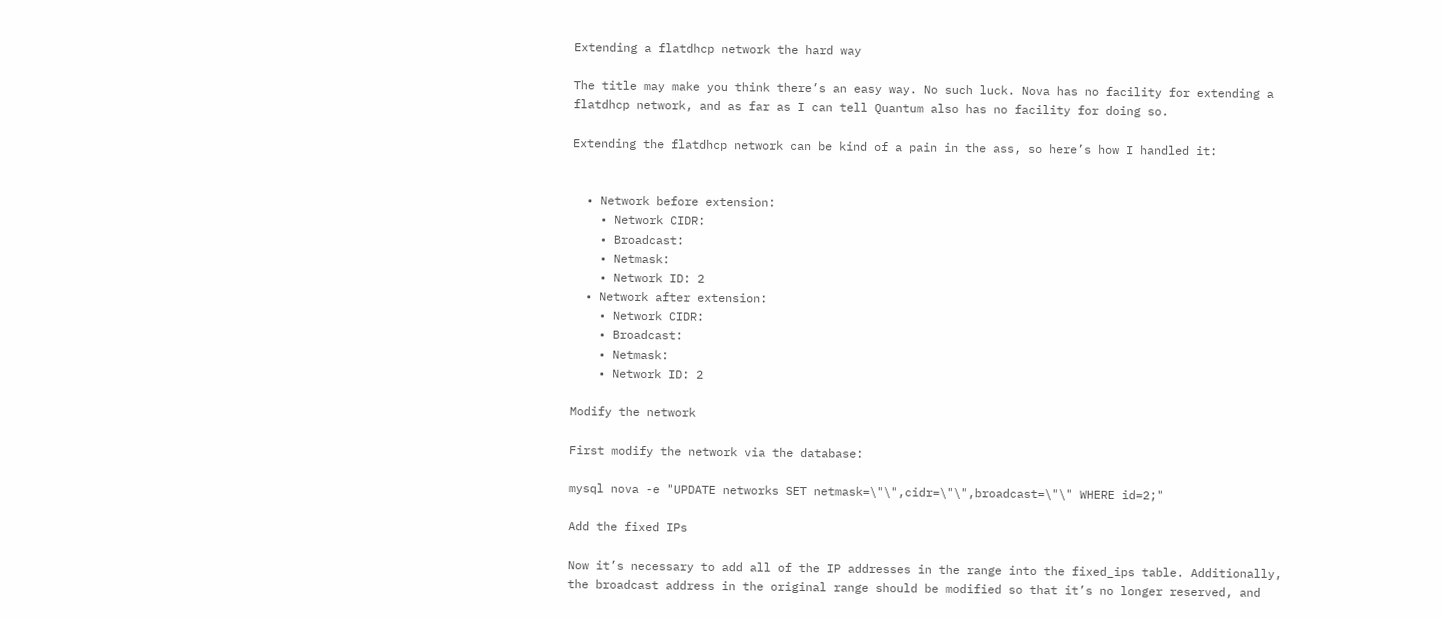Extending a flatdhcp network the hard way

The title may make you think there’s an easy way. No such luck. Nova has no facility for extending a flatdhcp network, and as far as I can tell Quantum also has no facility for doing so.

Extending the flatdhcp network can be kind of a pain in the ass, so here’s how I handled it:


  • Network before extension:
    • Network CIDR:
    • Broadcast:
    • Netmask:
    • Network ID: 2
  • Network after extension:
    • Network CIDR:
    • Broadcast:
    • Netmask:
    • Network ID: 2

Modify the network

First modify the network via the database:

mysql nova -e "UPDATE networks SET netmask=\"\",cidr=\"\",broadcast=\"\" WHERE id=2;"

Add the fixed IPs

Now it’s necessary to add all of the IP addresses in the range into the fixed_ips table. Additionally, the broadcast address in the original range should be modified so that it’s no longer reserved, and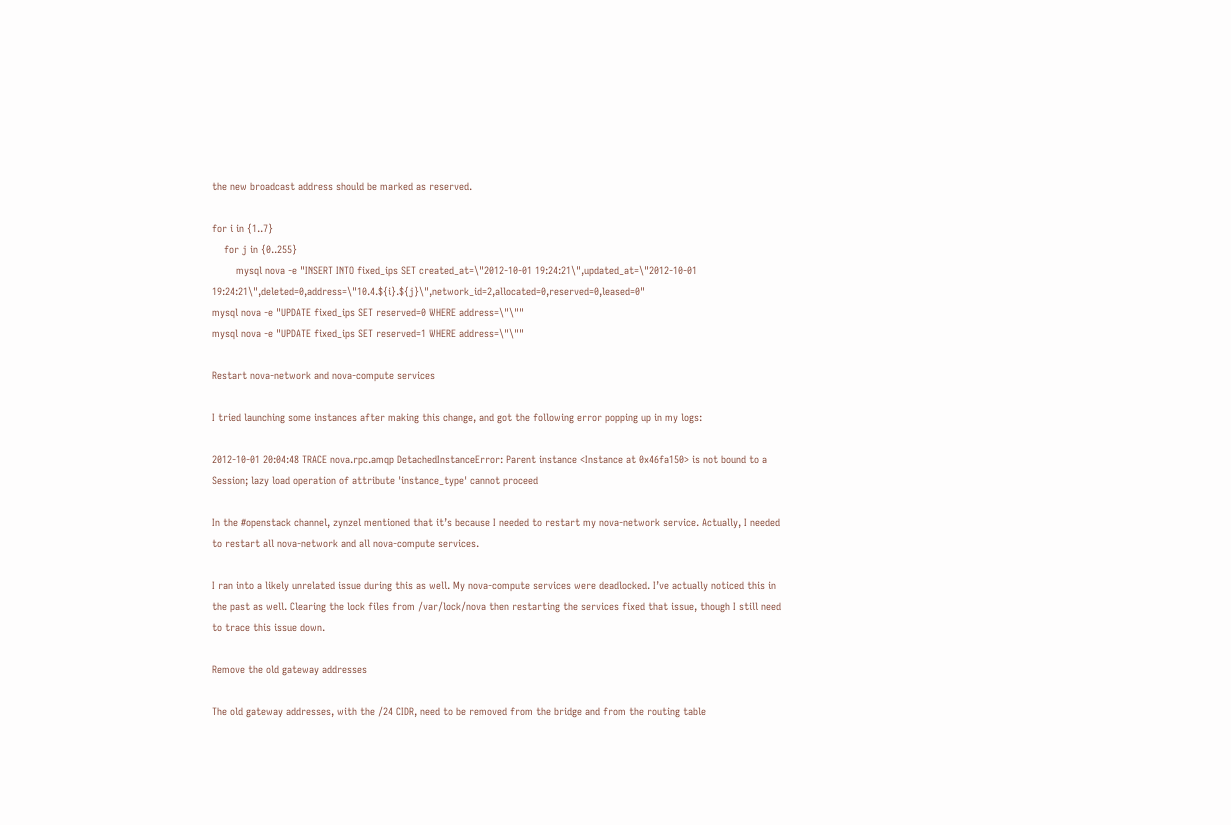the new broadcast address should be marked as reserved.

for i in {1..7}
    for j in {0..255}
        mysql nova -e "INSERT INTO fixed_ips SET created_at=\"2012-10-01 19:24:21\",updated_at=\"2012-10-01 19:24:21\",deleted=0,address=\"10.4.${i}.${j}\",network_id=2,allocated=0,reserved=0,leased=0"
mysql nova -e "UPDATE fixed_ips SET reserved=0 WHERE address=\"\""
mysql nova -e "UPDATE fixed_ips SET reserved=1 WHERE address=\"\""

Restart nova-network and nova-compute services

I tried launching some instances after making this change, and got the following error popping up in my logs:

2012-10-01 20:04:48 TRACE nova.rpc.amqp DetachedInstanceError: Parent instance <Instance at 0x46fa150> is not bound to a Session; lazy load operation of attribute 'instance_type' cannot proceed

In the #openstack channel, zynzel mentioned that it’s because I needed to restart my nova-network service. Actually, I needed to restart all nova-network and all nova-compute services.

I ran into a likely unrelated issue during this as well. My nova-compute services were deadlocked. I’ve actually noticed this in the past as well. Clearing the lock files from /var/lock/nova then restarting the services fixed that issue, though I still need to trace this issue down.

Remove the old gateway addresses

The old gateway addresses, with the /24 CIDR, need to be removed from the bridge and from the routing table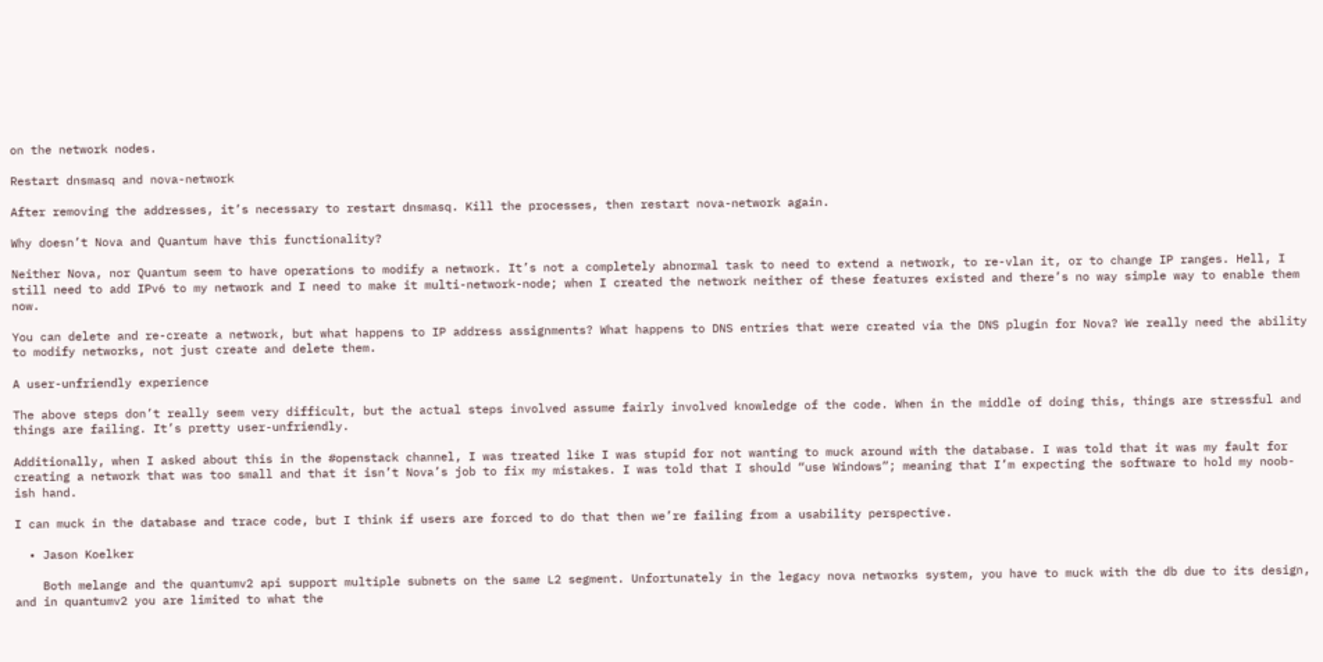on the network nodes.

Restart dnsmasq and nova-network

After removing the addresses, it’s necessary to restart dnsmasq. Kill the processes, then restart nova-network again.

Why doesn’t Nova and Quantum have this functionality?

Neither Nova, nor Quantum seem to have operations to modify a network. It’s not a completely abnormal task to need to extend a network, to re-vlan it, or to change IP ranges. Hell, I still need to add IPv6 to my network and I need to make it multi-network-node; when I created the network neither of these features existed and there’s no way simple way to enable them now.

You can delete and re-create a network, but what happens to IP address assignments? What happens to DNS entries that were created via the DNS plugin for Nova? We really need the ability to modify networks, not just create and delete them.

A user-unfriendly experience

The above steps don’t really seem very difficult, but the actual steps involved assume fairly involved knowledge of the code. When in the middle of doing this, things are stressful and things are failing. It’s pretty user-unfriendly.

Additionally, when I asked about this in the #openstack channel, I was treated like I was stupid for not wanting to muck around with the database. I was told that it was my fault for creating a network that was too small and that it isn’t Nova’s job to fix my mistakes. I was told that I should “use Windows”; meaning that I’m expecting the software to hold my noob-ish hand.

I can muck in the database and trace code, but I think if users are forced to do that then we’re failing from a usability perspective.

  • Jason Koelker

    Both melange and the quantumv2 api support multiple subnets on the same L2 segment. Unfortunately in the legacy nova networks system, you have to muck with the db due to its design, and in quantumv2 you are limited to what the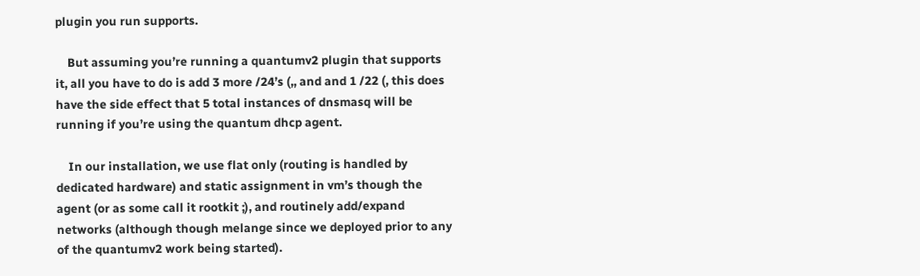plugin you run supports.

    But assuming you’re running a quantumv2 plugin that supports it, all you have to do is add 3 more /24’s (,, and and 1 /22 (, this does have the side effect that 5 total instances of dnsmasq will be running if you’re using the quantum dhcp agent.

    In our installation, we use flat only (routing is handled by dedicated hardware) and static assignment in vm’s though the agent (or as some call it rootkit ;), and routinely add/expand networks (although though melange since we deployed prior to any of the quantumv2 work being started).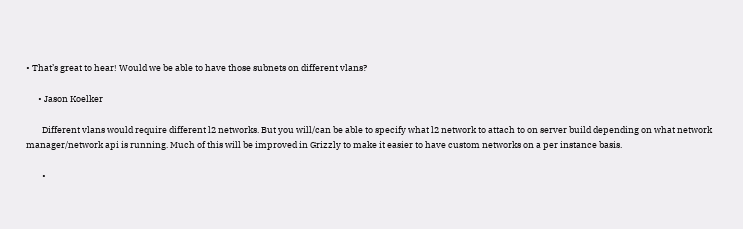• That’s great to hear! Would we be able to have those subnets on different vlans?

      • Jason Koelker

        Different vlans would require different l2 networks. But you will/can be able to specify what l2 network to attach to on server build depending on what network manager/network api is running. Much of this will be improved in Grizzly to make it easier to have custom networks on a per instance basis.

        •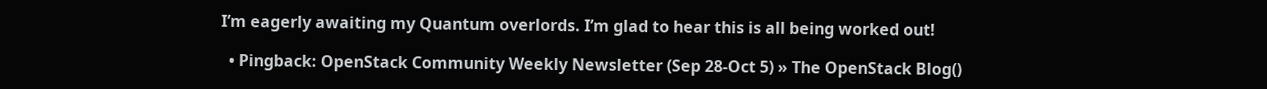I’m eagerly awaiting my Quantum overlords. I’m glad to hear this is all being worked out!

  • Pingback: OpenStack Community Weekly Newsletter (Sep 28-Oct 5) » The OpenStack Blog()